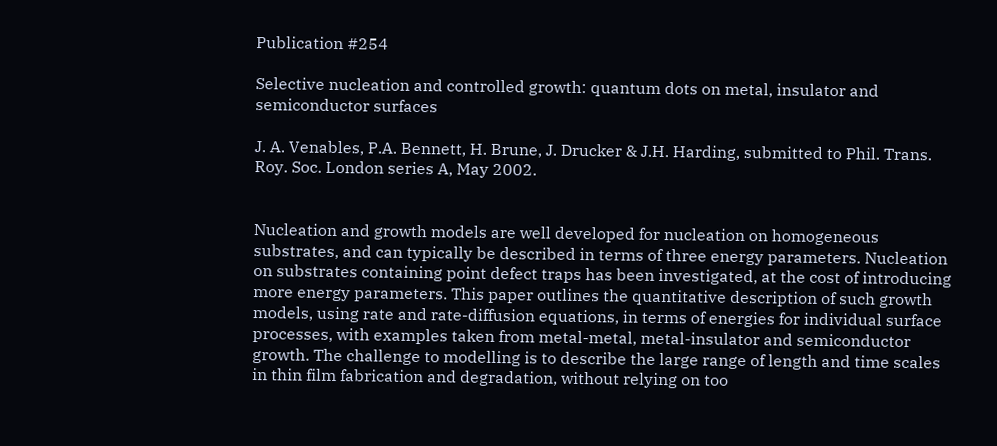Publication #254

Selective nucleation and controlled growth: quantum dots on metal, insulator and semiconductor surfaces

J. A. Venables, P.A. Bennett, H. Brune, J. Drucker & J.H. Harding, submitted to Phil. Trans. Roy. Soc. London series A, May 2002.


Nucleation and growth models are well developed for nucleation on homogeneous substrates, and can typically be described in terms of three energy parameters. Nucleation on substrates containing point defect traps has been investigated, at the cost of introducing more energy parameters. This paper outlines the quantitative description of such growth models, using rate and rate-diffusion equations, in terms of energies for individual surface processes, with examples taken from metal-metal, metal-insulator and semiconductor growth. The challenge to modelling is to describe the large range of length and time scales in thin film fabrication and degradation, without relying on too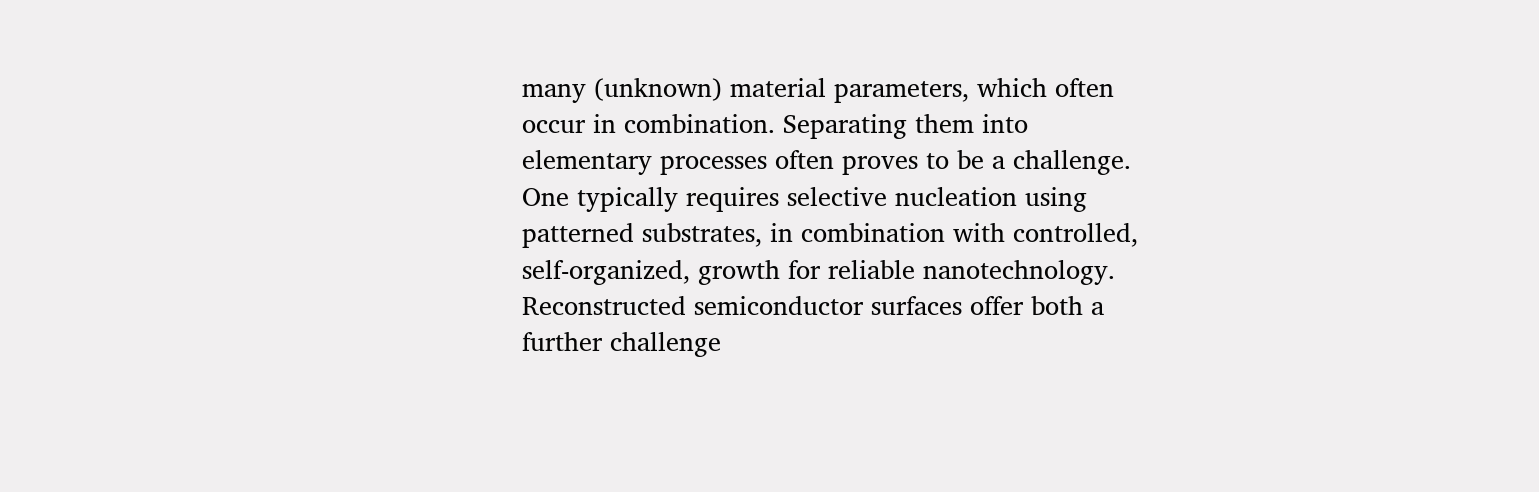many (unknown) material parameters, which often occur in combination. Separating them into elementary processes often proves to be a challenge. One typically requires selective nucleation using patterned substrates, in combination with controlled, self-organized, growth for reliable nanotechnology. Reconstructed semiconductor surfaces offer both a further challenge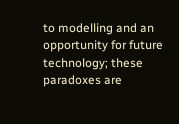to modelling and an opportunity for future technology; these paradoxes are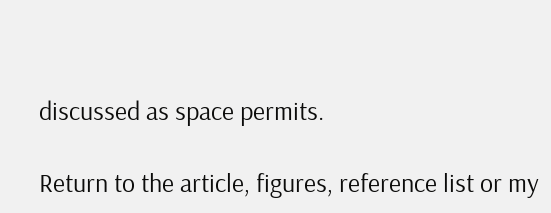discussed as space permits.

Return to the article, figures, reference list or my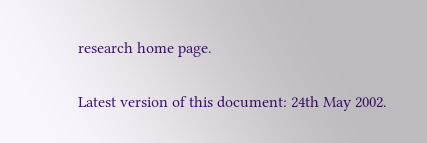research home page.

Latest version of this document: 24th May 2002.